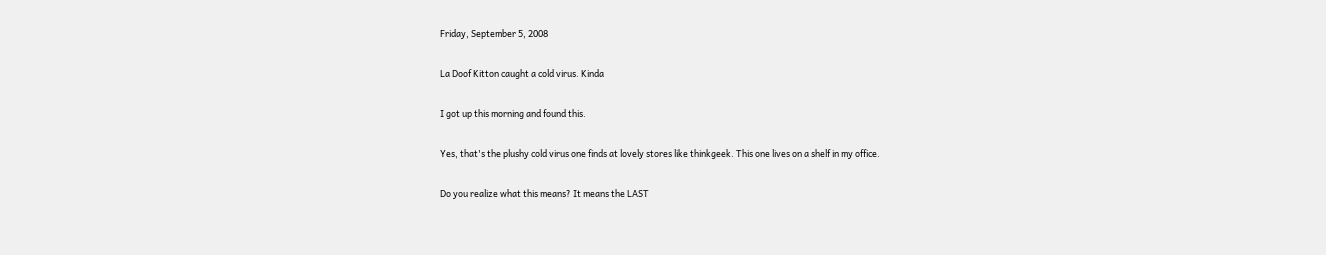Friday, September 5, 2008

La Doof Kitton caught a cold virus. Kinda

I got up this morning and found this.

Yes, that's the plushy cold virus one finds at lovely stores like thinkgeek. This one lives on a shelf in my office.

Do you realize what this means? It means the LAST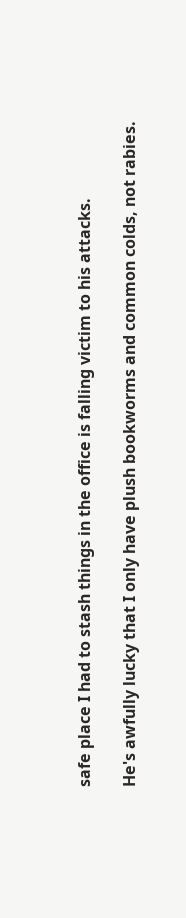safe place I had to stash things in the office is falling victim to his attacks.

He's awfully lucky that I only have plush bookworms and common colds, not rabies.